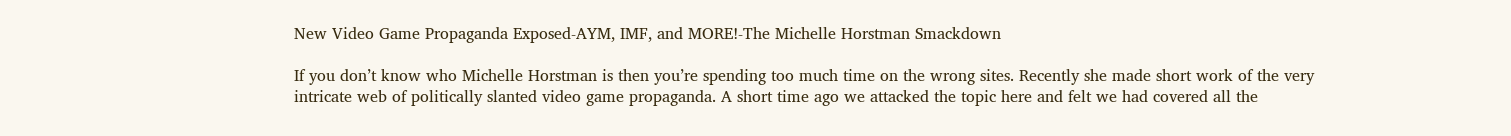New Video Game Propaganda Exposed-AYM, IMF, and MORE!-The Michelle Horstman Smackdown

If you don’t know who Michelle Horstman is then you’re spending too much time on the wrong sites. Recently she made short work of the very intricate web of politically slanted video game propaganda. A short time ago we attacked the topic here and felt we had covered all the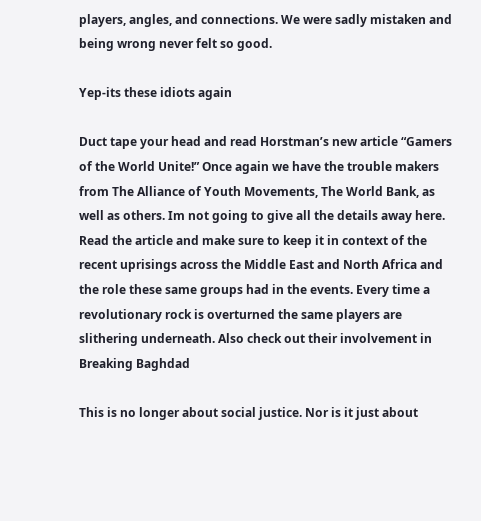players, angles, and connections. We were sadly mistaken and being wrong never felt so good.

Yep-its these idiots again

Duct tape your head and read Horstman’s new article “Gamers of the World Unite!” Once again we have the trouble makers from The Alliance of Youth Movements, The World Bank, as well as others. Im not going to give all the details away here. Read the article and make sure to keep it in context of the recent uprisings across the Middle East and North Africa and the role these same groups had in the events. Every time a revolutionary rock is overturned the same players are slithering underneath. Also check out their involvement in Breaking Baghdad

This is no longer about social justice. Nor is it just about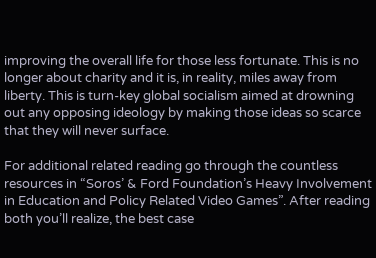improving the overall life for those less fortunate. This is no longer about charity and it is, in reality, miles away from liberty. This is turn-key global socialism aimed at drowning out any opposing ideology by making those ideas so scarce that they will never surface.

For additional related reading go through the countless resources in “Soros’ & Ford Foundation’s Heavy Involvement in Education and Policy Related Video Games”. After reading both you’ll realize, the best case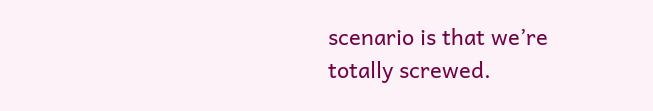scenario is that we’re totally screwed.